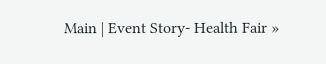Main | Event Story- Health Fair »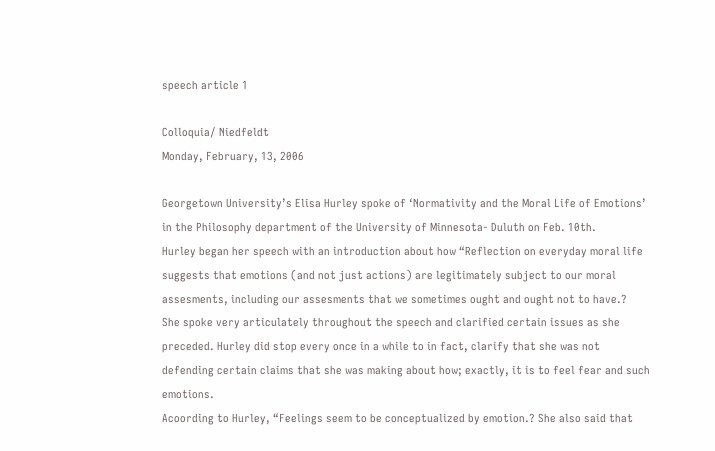speech article 1

Colloquia/ Niedfeldt
Monday, February, 13, 2006

Georgetown University’s Elisa Hurley spoke of ‘Normativity and the Moral Life of Emotions’ in the Philosophy department of the University of Minnesota- Duluth on Feb. 10th.
Hurley began her speech with an introduction about how “Reflection on everyday moral life suggests that emotions (and not just actions) are legitimately subject to our moral assesments, including our assesments that we sometimes ought and ought not to have.?
She spoke very articulately throughout the speech and clarified certain issues as she preceded. Hurley did stop every once in a while to in fact, clarify that she was not defending certain claims that she was making about how; exactly, it is to feel fear and such emotions.
Acoording to Hurley, “Feelings seem to be conceptualized by emotion.? She also said that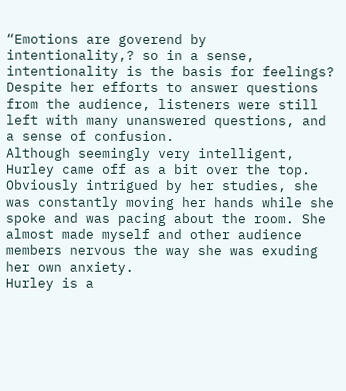“Emotions are goverend by intentionality,? so in a sense, intentionality is the basis for feelings? Despite her efforts to answer questions from the audience, listeners were still left with many unanswered questions, and a sense of confusion.
Although seemingly very intelligent, Hurley came off as a bit over the top. Obviously intrigued by her studies, she was constantly moving her hands while she spoke and was pacing about the room. She almost made myself and other audience members nervous the way she was exuding her own anxiety.
Hurley is a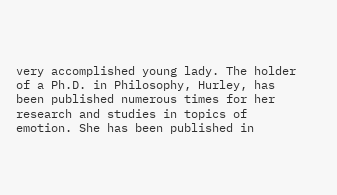very accomplished young lady. The holder of a Ph.D. in Philosophy, Hurley, has been published numerous times for her research and studies in topics of emotion. She has been published in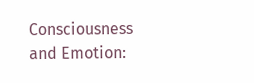Consciousness and Emotion: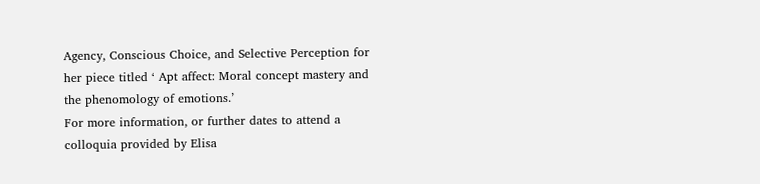Agency, Conscious Choice, and Selective Perception for her piece titled ‘ Apt affect: Moral concept mastery and the phenomology of emotions.’
For more information, or further dates to attend a colloquia provided by Elisa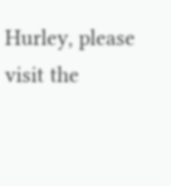Hurley, please visit the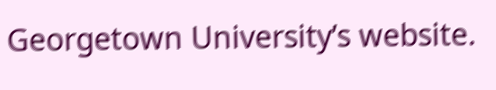Georgetown University’s website.